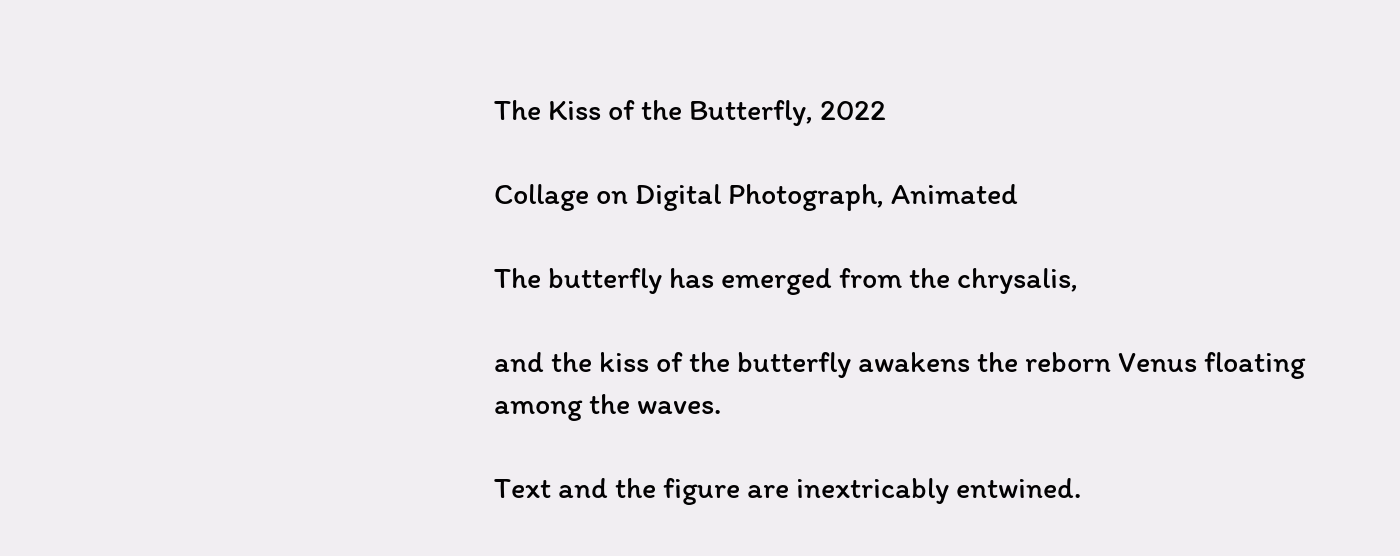The Kiss of the Butterfly, 2022

Collage on Digital Photograph, Animated

The butterfly has emerged from the chrysalis,

and the kiss of the butterfly awakens the reborn Venus floating among the waves.

Text and the figure are inextricably entwined.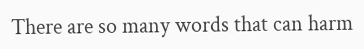There are so many words that can harm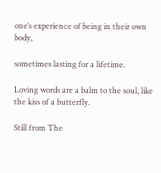one’s experience of being in their own body,

sometimes lasting for a lifetime.

Loving words are a balm to the soul, like the kiss of a butterfly.

Still from The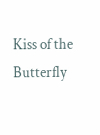Kiss of the Butterfly